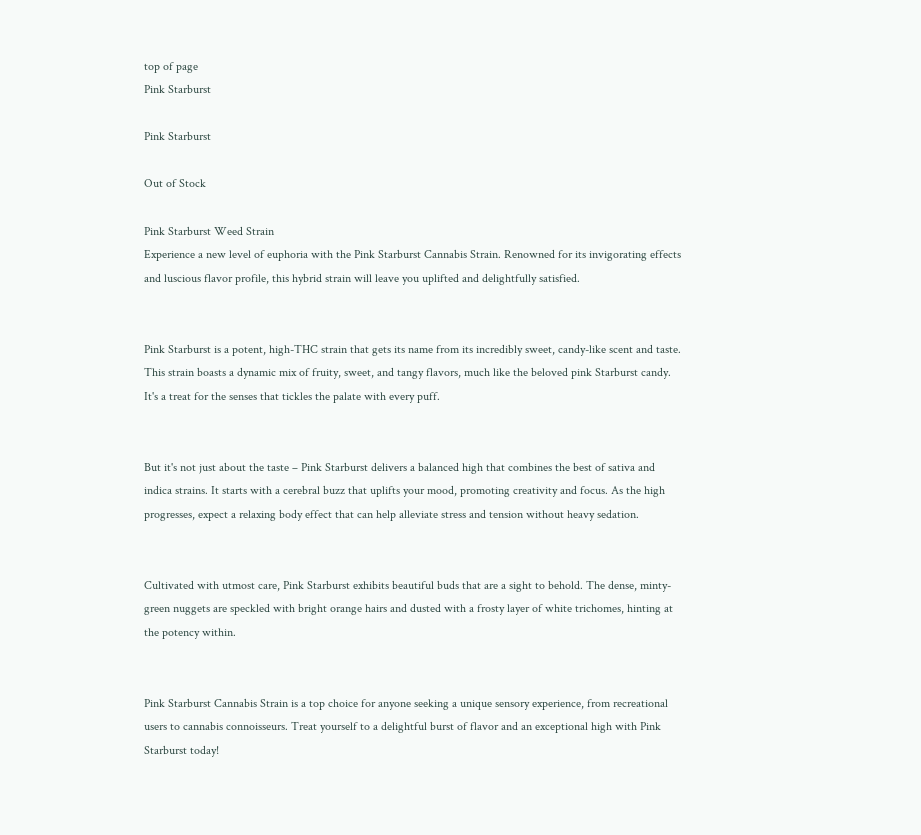top of page
Pink Starburst

Pink Starburst

Out of Stock

Pink Starburst Weed Strain
Experience a new level of euphoria with the Pink Starburst Cannabis Strain. Renowned for its invigorating effects and luscious flavor profile, this hybrid strain will leave you uplifted and delightfully satisfied.


Pink Starburst is a potent, high-THC strain that gets its name from its incredibly sweet, candy-like scent and taste. This strain boasts a dynamic mix of fruity, sweet, and tangy flavors, much like the beloved pink Starburst candy. It's a treat for the senses that tickles the palate with every puff.


But it's not just about the taste – Pink Starburst delivers a balanced high that combines the best of sativa and indica strains. It starts with a cerebral buzz that uplifts your mood, promoting creativity and focus. As the high progresses, expect a relaxing body effect that can help alleviate stress and tension without heavy sedation.


Cultivated with utmost care, Pink Starburst exhibits beautiful buds that are a sight to behold. The dense, minty-green nuggets are speckled with bright orange hairs and dusted with a frosty layer of white trichomes, hinting at the potency within.


Pink Starburst Cannabis Strain is a top choice for anyone seeking a unique sensory experience, from recreational users to cannabis connoisseurs. Treat yourself to a delightful burst of flavor and an exceptional high with Pink Starburst today!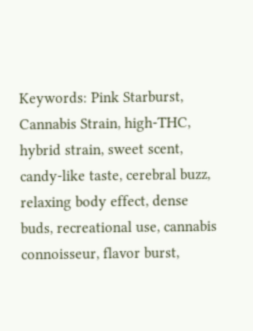Keywords: Pink Starburst, Cannabis Strain, high-THC, hybrid strain, sweet scent, candy-like taste, cerebral buzz, relaxing body effect, dense buds, recreational use, cannabis connoisseur, flavor burst,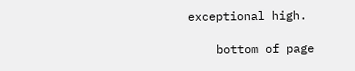exceptional high.

    bottom of page